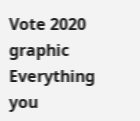Vote 2020 graphic
Everything you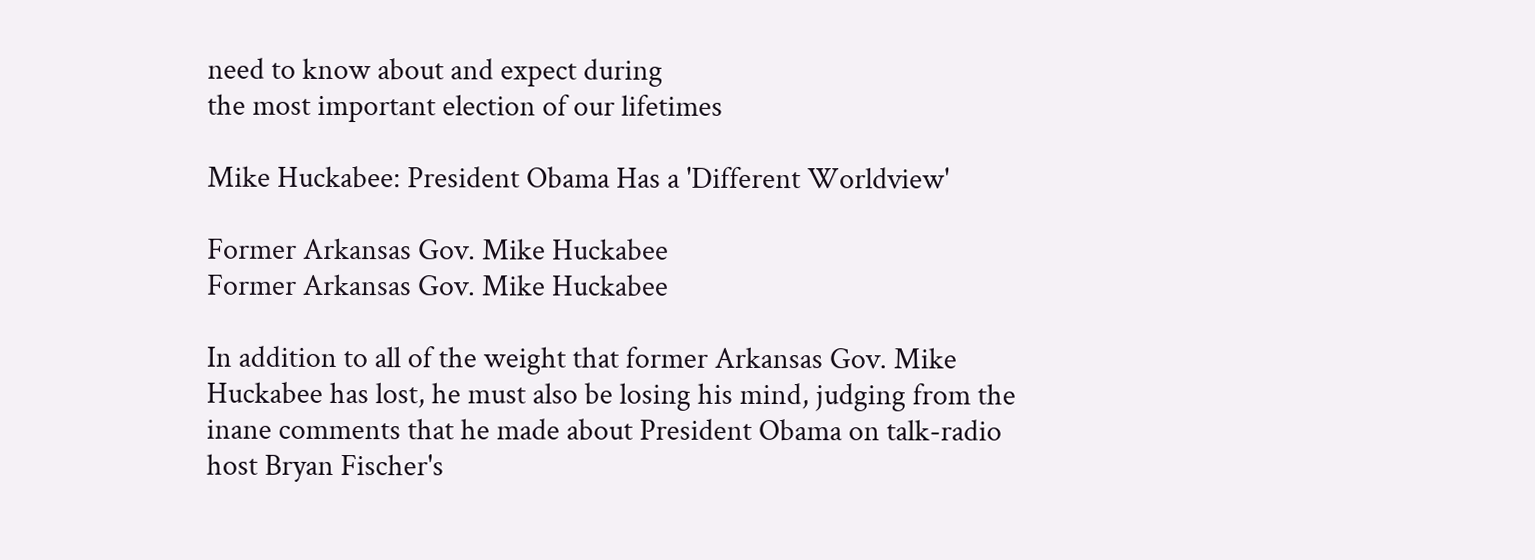need to know about and expect during
the most important election of our lifetimes

Mike Huckabee: President Obama Has a 'Different Worldview'

Former Arkansas Gov. Mike Huckabee
Former Arkansas Gov. Mike Huckabee

In addition to all of the weight that former Arkansas Gov. Mike Huckabee has lost, he must also be losing his mind, judging from the inane comments that he made about President Obama on talk-radio host Bryan Fischer's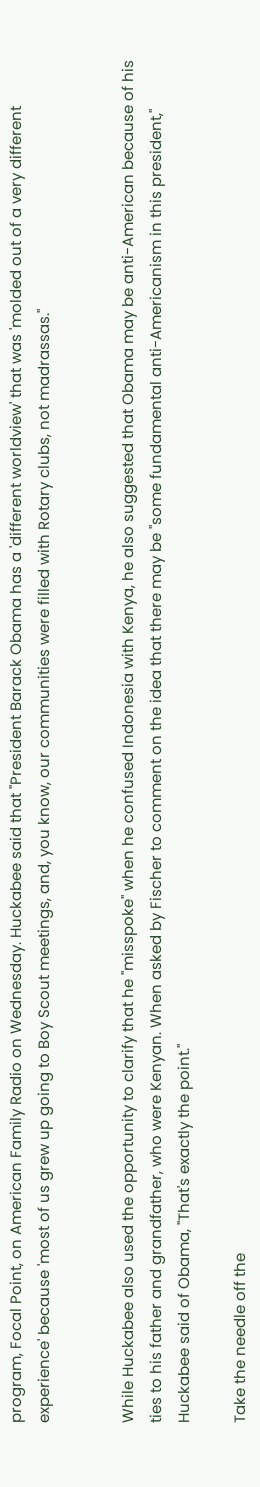program, Focal Point, on American Family Radio on Wednesday. Huckabee said that "President Barack Obama has a 'different worldview' that was 'molded out of a very different experience' because 'most of us grew up going to Boy Scout meetings, and, you know, our communities were filled with Rotary clubs, not madrassas."


While Huckabee also used the opportunity to clarify that he "misspoke" when he confused Indonesia with Kenya, he also suggested that Obama may be anti-American because of his ties to his father and grandfather, who were Kenyan. When asked by Fischer to comment on the idea that there may be "some fundamental anti-Americanism in this president," Huckabee said of Obama, "That's exactly the point."

Take the needle off the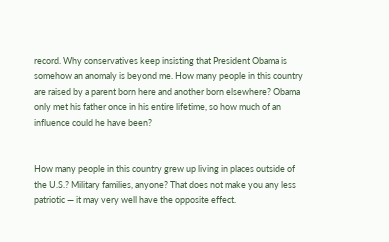record. Why conservatives keep insisting that President Obama is somehow an anomaly is beyond me. How many people in this country are raised by a parent born here and another born elsewhere? Obama only met his father once in his entire lifetime, so how much of an influence could he have been?


How many people in this country grew up living in places outside of the U.S.? Military families, anyone? That does not make you any less patriotic — it may very well have the opposite effect.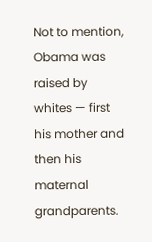Not to mention,  Obama was raised by whites — first his mother and then his maternal grandparents.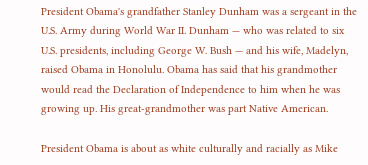President Obama's grandfather Stanley Dunham was a sergeant in the U.S. Army during World War II. Dunham — who was related to six U.S. presidents, including George W. Bush — and his wife, Madelyn, raised Obama in Honolulu. Obama has said that his grandmother would read the Declaration of Independence to him when he was growing up. His great-grandmother was part Native American.

President Obama is about as white culturally and racially as Mike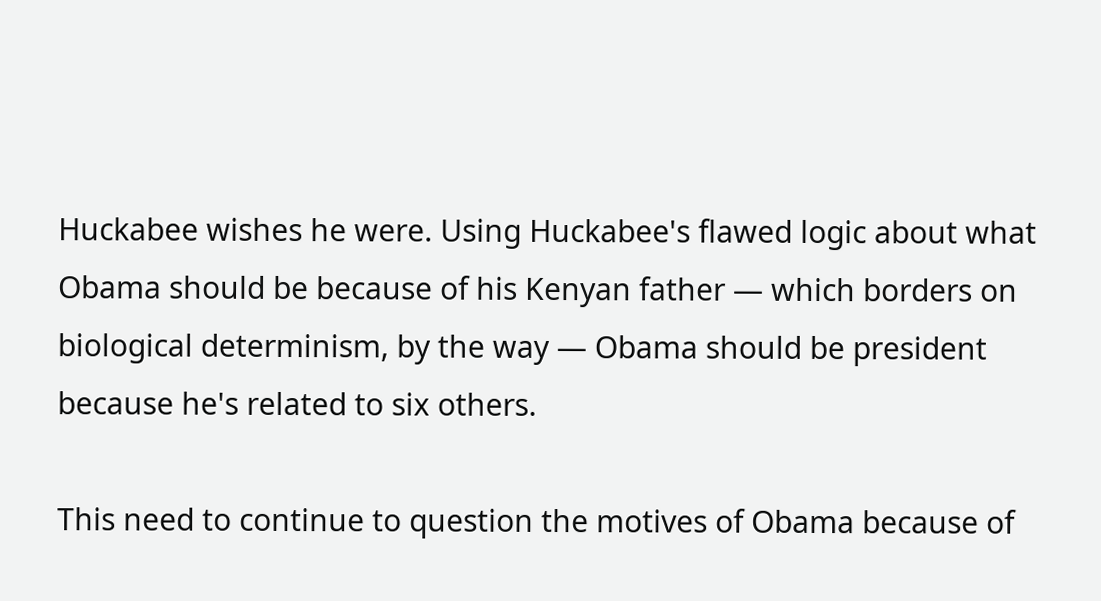Huckabee wishes he were. Using Huckabee's flawed logic about what Obama should be because of his Kenyan father — which borders on biological determinism, by the way — Obama should be president because he's related to six others.

This need to continue to question the motives of Obama because of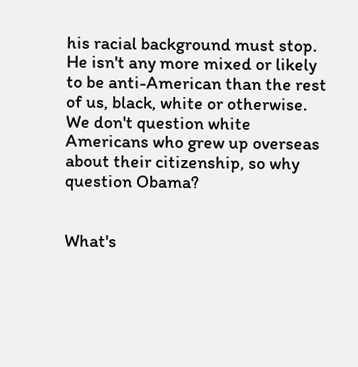his racial background must stop. He isn't any more mixed or likely to be anti-American than the rest of us, black, white or otherwise. We don't question white Americans who grew up overseas about their citizenship, so why question Obama?


What's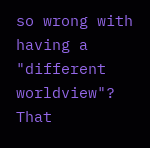so wrong with having a "different worldview"? That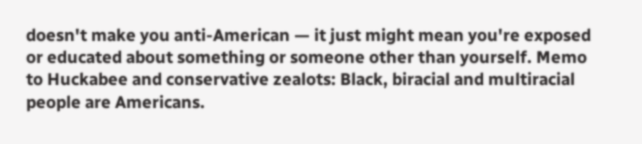doesn't make you anti-American — it just might mean you're exposed or educated about something or someone other than yourself. Memo to Huckabee and conservative zealots: Black, biracial and multiracial people are Americans.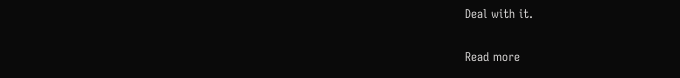Deal with it.

Read more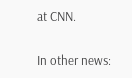at CNN.

In other news: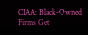CIAA: Black-Owned Firms Get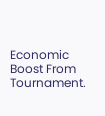Economic Boost From Tournament.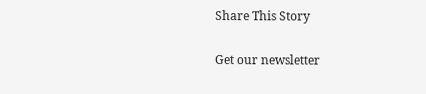Share This Story

Get our newsletter